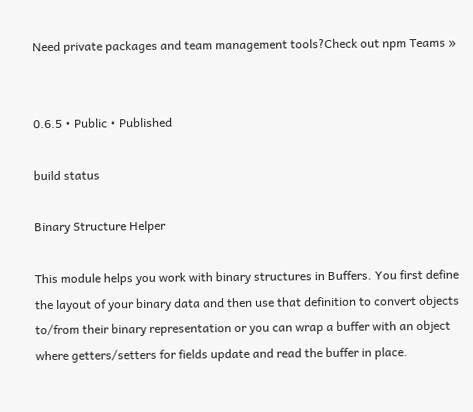Need private packages and team management tools?Check out npm Teams »


0.6.5 • Public • Published

build status

Binary Structure Helper

This module helps you work with binary structures in Buffers. You first define the layout of your binary data and then use that definition to convert objects to/from their binary representation or you can wrap a buffer with an object where getters/setters for fields update and read the buffer in place.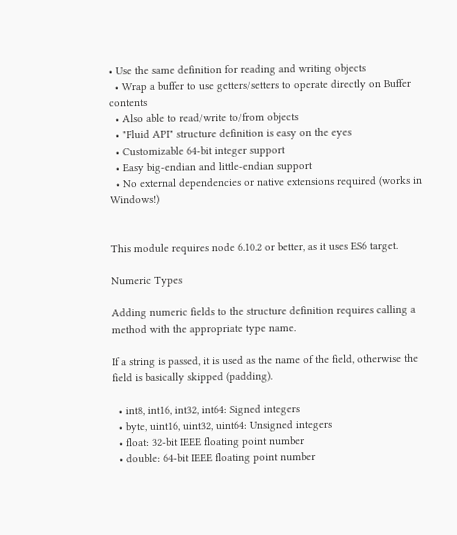• Use the same definition for reading and writing objects
  • Wrap a buffer to use getters/setters to operate directly on Buffer contents
  • Also able to read/write to/from objects
  • "Fluid API" structure definition is easy on the eyes
  • Customizable 64-bit integer support
  • Easy big-endian and little-endian support
  • No external dependencies or native extensions required (works in Windows!)


This module requires node 6.10.2 or better, as it uses ES6 target.

Numeric Types

Adding numeric fields to the structure definition requires calling a method with the appropriate type name.

If a string is passed, it is used as the name of the field, otherwise the field is basically skipped (padding).

  • int8, int16, int32, int64: Signed integers
  • byte, uint16, uint32, uint64: Unsigned integers
  • float: 32-bit IEEE floating point number
  • double: 64-bit IEEE floating point number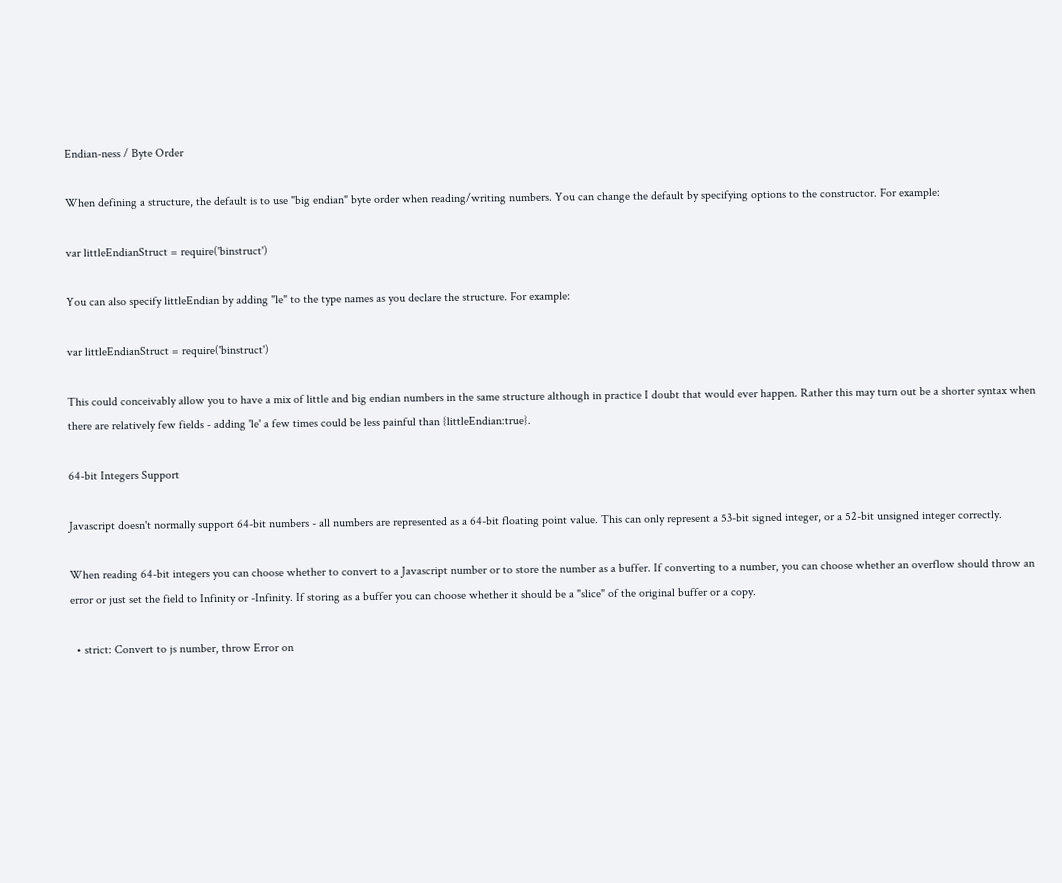Endian-ness / Byte Order

When defining a structure, the default is to use "big endian" byte order when reading/writing numbers. You can change the default by specifying options to the constructor. For example:

var littleEndianStruct = require('binstruct')

You can also specify littleEndian by adding "le" to the type names as you declare the structure. For example:

var littleEndianStruct = require('binstruct')

This could conceivably allow you to have a mix of little and big endian numbers in the same structure although in practice I doubt that would ever happen. Rather this may turn out be a shorter syntax when there are relatively few fields - adding 'le' a few times could be less painful than {littleEndian:true}.

64-bit Integers Support

Javascript doesn't normally support 64-bit numbers - all numbers are represented as a 64-bit floating point value. This can only represent a 53-bit signed integer, or a 52-bit unsigned integer correctly.

When reading 64-bit integers you can choose whether to convert to a Javascript number or to store the number as a buffer. If converting to a number, you can choose whether an overflow should throw an error or just set the field to Infinity or -Infinity. If storing as a buffer you can choose whether it should be a "slice" of the original buffer or a copy.

  • strict: Convert to js number, throw Error on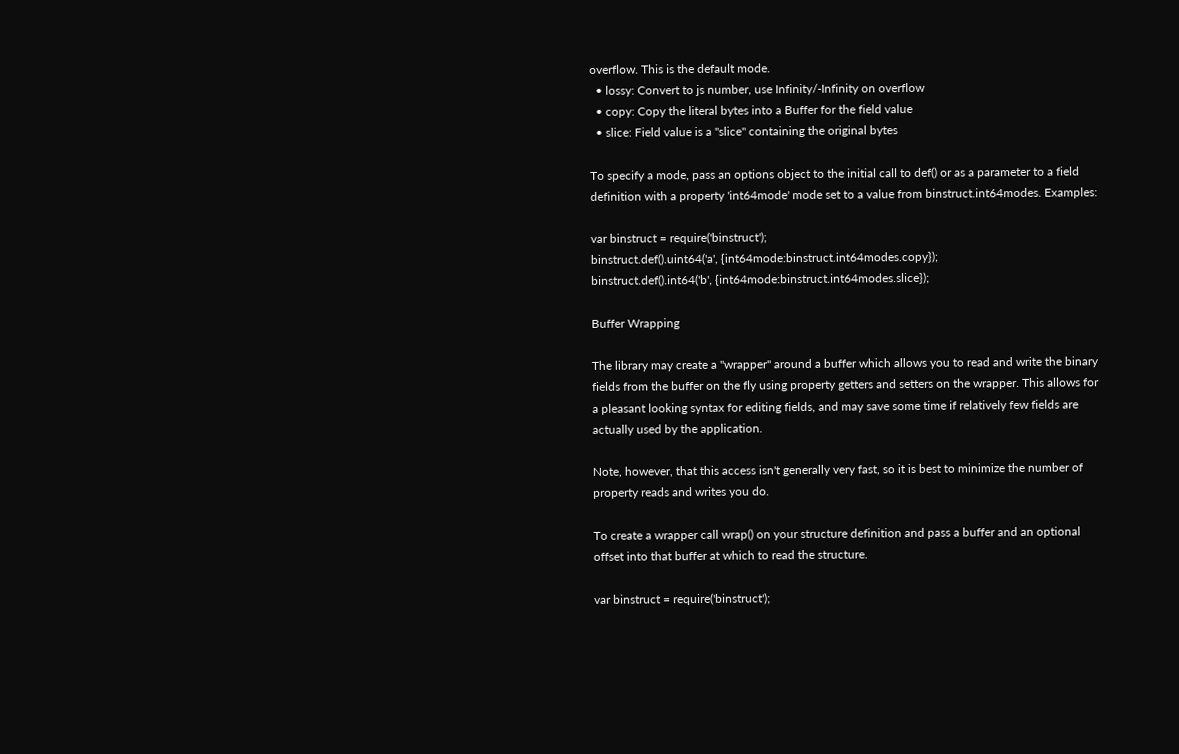overflow. This is the default mode.
  • lossy: Convert to js number, use Infinity/-Infinity on overflow
  • copy: Copy the literal bytes into a Buffer for the field value
  • slice: Field value is a "slice" containing the original bytes

To specify a mode, pass an options object to the initial call to def() or as a parameter to a field definition with a property 'int64mode' mode set to a value from binstruct.int64modes. Examples:

var binstruct = require('binstruct');
binstruct.def().uint64('a', {int64mode:binstruct.int64modes.copy});
binstruct.def().int64('b', {int64mode:binstruct.int64modes.slice});

Buffer Wrapping

The library may create a "wrapper" around a buffer which allows you to read and write the binary fields from the buffer on the fly using property getters and setters on the wrapper. This allows for a pleasant looking syntax for editing fields, and may save some time if relatively few fields are actually used by the application.

Note, however, that this access isn't generally very fast, so it is best to minimize the number of property reads and writes you do.

To create a wrapper call wrap() on your structure definition and pass a buffer and an optional offset into that buffer at which to read the structure.

var binstruct = require('binstruct');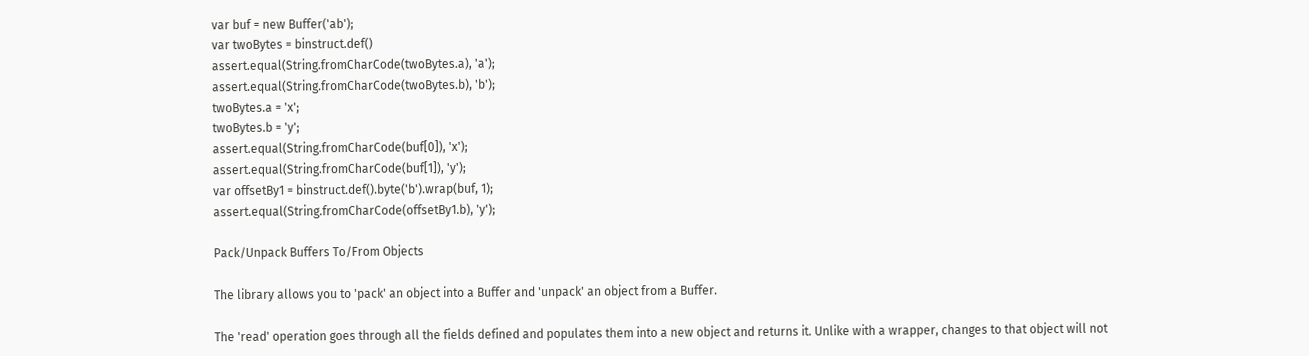var buf = new Buffer('ab');
var twoBytes = binstruct.def()
assert.equal(String.fromCharCode(twoBytes.a), 'a');
assert.equal(String.fromCharCode(twoBytes.b), 'b');
twoBytes.a = 'x';
twoBytes.b = 'y';
assert.equal(String.fromCharCode(buf[0]), 'x');
assert.equal(String.fromCharCode(buf[1]), 'y');
var offsetBy1 = binstruct.def().byte('b').wrap(buf, 1);
assert.equal(String.fromCharCode(offsetBy1.b), 'y');

Pack/Unpack Buffers To/From Objects

The library allows you to 'pack' an object into a Buffer and 'unpack' an object from a Buffer.

The 'read' operation goes through all the fields defined and populates them into a new object and returns it. Unlike with a wrapper, changes to that object will not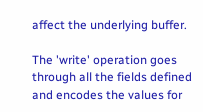affect the underlying buffer.

The 'write' operation goes through all the fields defined and encodes the values for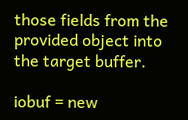those fields from the provided object into the target buffer.

iobuf = new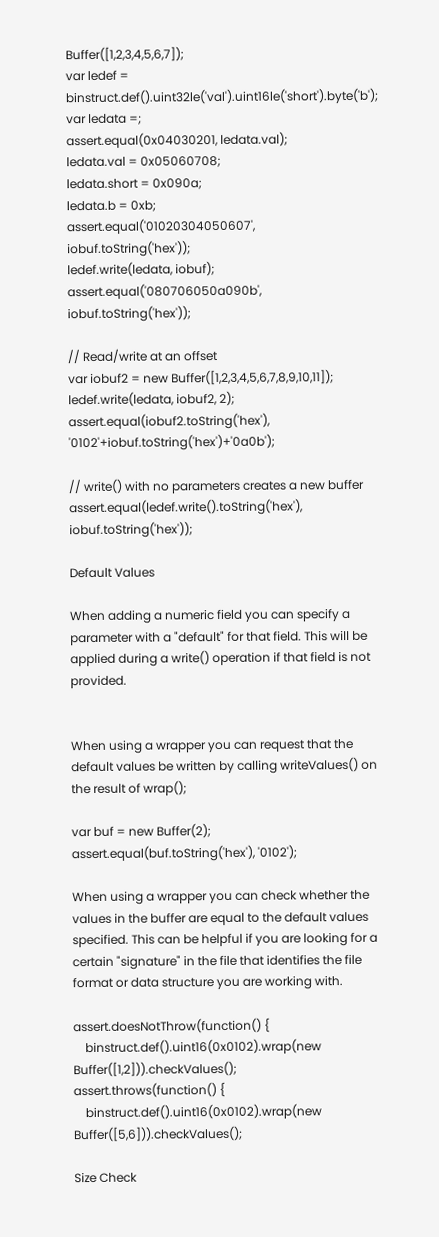Buffer([1,2,3,4,5,6,7]);
var ledef = binstruct.def().uint32le('val').uint16le('short').byte('b');
var ledata =;
assert.equal(0x04030201, ledata.val);
ledata.val = 0x05060708;
ledata.short = 0x090a;
ledata.b = 0xb;
assert.equal('01020304050607', iobuf.toString('hex'));
ledef.write(ledata, iobuf);
assert.equal('080706050a090b', iobuf.toString('hex'));

// Read/write at an offset
var iobuf2 = new Buffer([1,2,3,4,5,6,7,8,9,10,11]);
ledef.write(ledata, iobuf2, 2);
assert.equal(iobuf2.toString('hex'), '0102'+iobuf.toString('hex')+'0a0b');

// write() with no parameters creates a new buffer
assert.equal(ledef.write().toString('hex'), iobuf.toString('hex'));

Default Values

When adding a numeric field you can specify a parameter with a "default" for that field. This will be applied during a write() operation if that field is not provided.


When using a wrapper you can request that the default values be written by calling writeValues() on the result of wrap();

var buf = new Buffer(2);
assert.equal(buf.toString('hex'), '0102');

When using a wrapper you can check whether the values in the buffer are equal to the default values specified. This can be helpful if you are looking for a certain "signature" in the file that identifies the file format or data structure you are working with.

assert.doesNotThrow(function() {
    binstruct.def().uint16(0x0102).wrap(new Buffer([1,2])).checkValues();
assert.throws(function() {
    binstruct.def().uint16(0x0102).wrap(new Buffer([5,6])).checkValues();

Size Check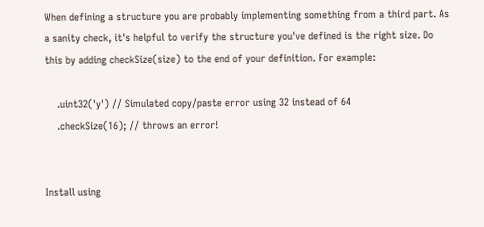When defining a structure you are probably implementing something from a third part. As a sanity check, it's helpful to verify the structure you've defined is the right size. Do this by adding checkSize(size) to the end of your definition. For example:

    .uint32('y') // Simulated copy/paste error using 32 instead of 64
    .checkSize(16); // throws an error!


Install using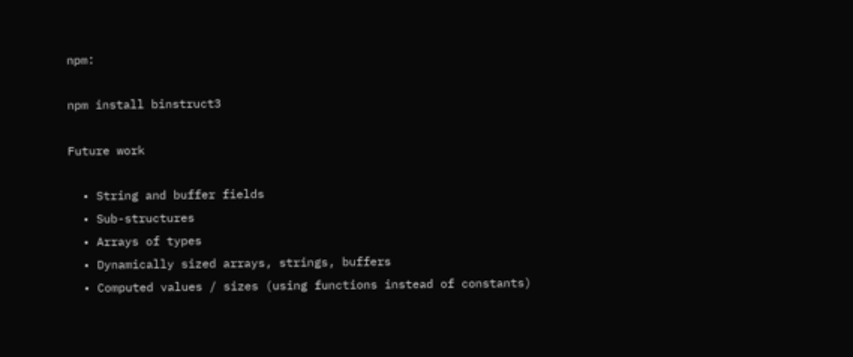npm:

npm install binstruct3

Future work

  • String and buffer fields
  • Sub-structures
  • Arrays of types
  • Dynamically sized arrays, strings, buffers
  • Computed values / sizes (using functions instead of constants)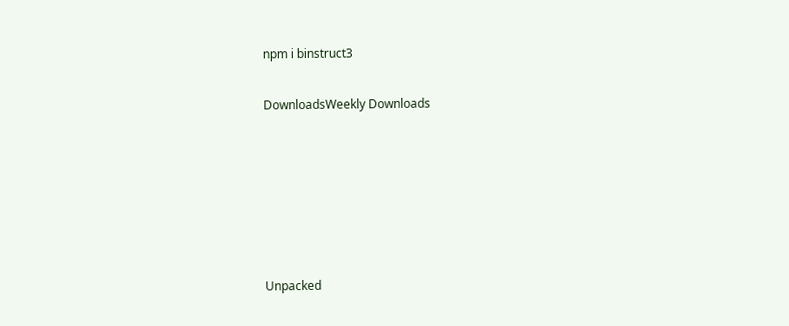npm i binstruct3

DownloadsWeekly Downloads






Unpacked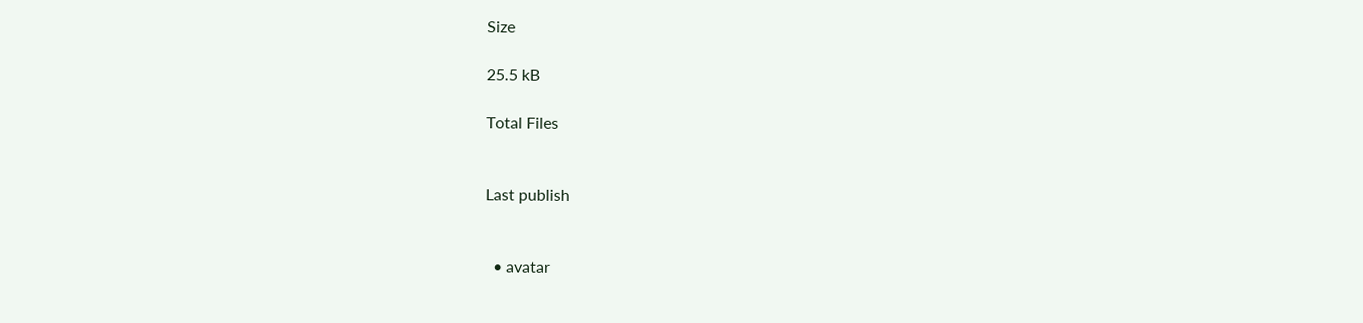Size

25.5 kB

Total Files


Last publish


  • avatar